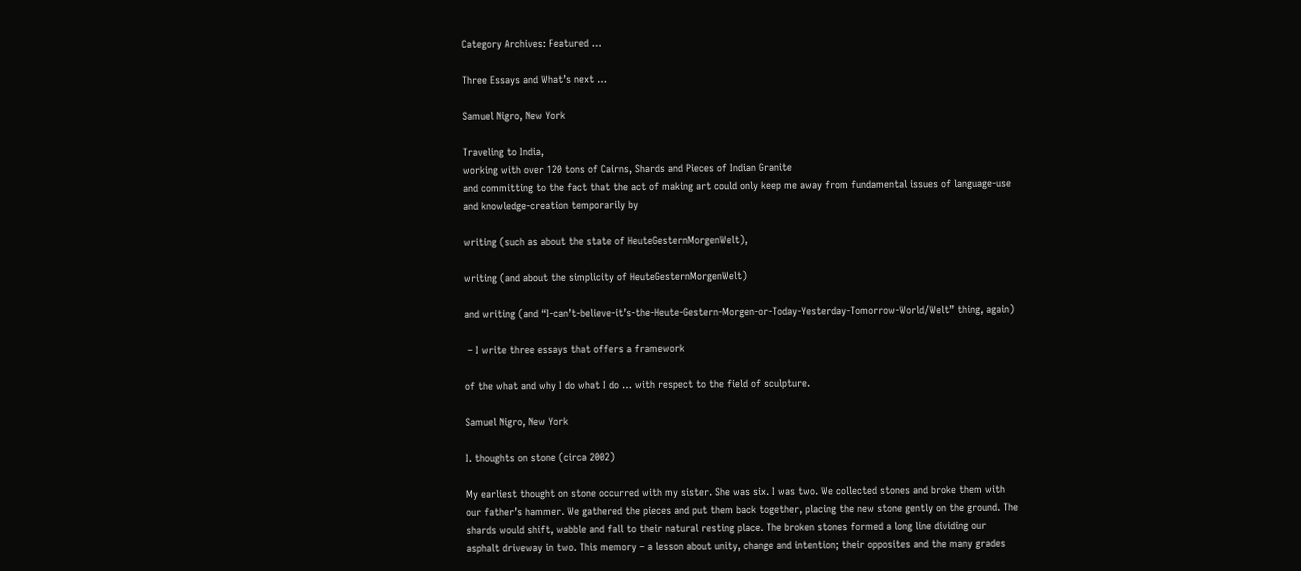Category Archives: Featured …

Three Essays and What’s next …

Samuel Nigro, New York

Traveling to India,
working with over 120 tons of Cairns, Shards and Pieces of Indian Granite
and committing to the fact that the act of making art could only keep me away from fundamental issues of language-use and knowledge-creation temporarily by

writing (such as about the state of HeuteGesternMorgenWelt),

writing (and about the simplicity of HeuteGesternMorgenWelt)

and writing (and “I-can’t-believe-it’s-the-Heute-Gestern-Morgen-or-Today-Yesterday-Tomorrow-World/Welt” thing, again)

 – I write three essays that offers a framework

of the what and why I do what I do … with respect to the field of sculpture.

Samuel Nigro, New York

I. thoughts on stone (circa 2002)

My earliest thought on stone occurred with my sister. She was six. I was two. We collected stones and broke them with our father’s hammer. We gathered the pieces and put them back together, placing the new stone gently on the ground. The shards would shift, wabble and fall to their natural resting place. The broken stones formed a long line dividing our asphalt driveway in two. This memory – a lesson about unity, change and intention; their opposites and the many grades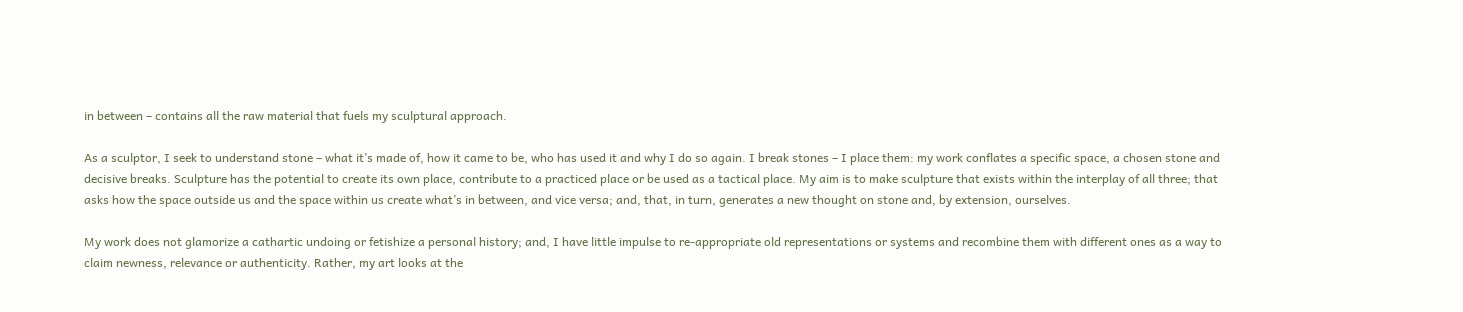in between – contains all the raw material that fuels my sculptural approach.

As a sculptor, I seek to understand stone – what it’s made of, how it came to be, who has used it and why I do so again. I break stones – I place them: my work conflates a specific space, a chosen stone and decisive breaks. Sculpture has the potential to create its own place, contribute to a practiced place or be used as a tactical place. My aim is to make sculpture that exists within the interplay of all three; that asks how the space outside us and the space within us create what’s in between, and vice versa; and, that, in turn, generates a new thought on stone and, by extension, ourselves.

My work does not glamorize a cathartic undoing or fetishize a personal history; and, I have little impulse to re-appropriate old representations or systems and recombine them with different ones as a way to claim newness, relevance or authenticity. Rather, my art looks at the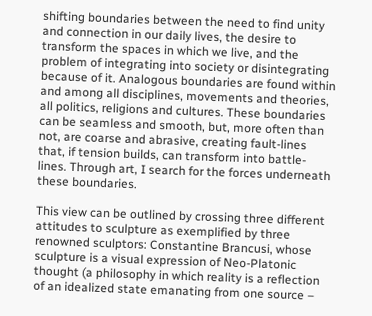shifting boundaries between the need to find unity and connection in our daily lives, the desire to transform the spaces in which we live, and the problem of integrating into society or disintegrating because of it. Analogous boundaries are found within and among all disciplines, movements and theories, all politics, religions and cultures. These boundaries can be seamless and smooth, but, more often than not, are coarse and abrasive, creating fault-lines that, if tension builds, can transform into battle-lines. Through art, I search for the forces underneath these boundaries.

This view can be outlined by crossing three different attitudes to sculpture as exemplified by three renowned sculptors: Constantine Brancusi, whose sculpture is a visual expression of Neo-Platonic thought (a philosophy in which reality is a reflection of an idealized state emanating from one source –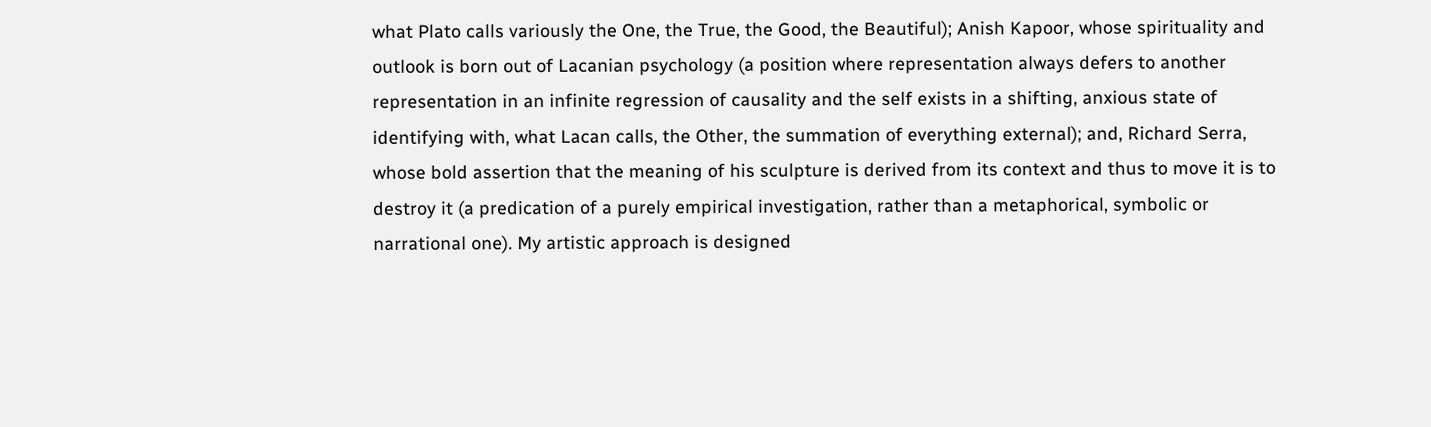what Plato calls variously the One, the True, the Good, the Beautiful); Anish Kapoor, whose spirituality and outlook is born out of Lacanian psychology (a position where representation always defers to another representation in an infinite regression of causality and the self exists in a shifting, anxious state of identifying with, what Lacan calls, the Other, the summation of everything external); and, Richard Serra, whose bold assertion that the meaning of his sculpture is derived from its context and thus to move it is to destroy it (a predication of a purely empirical investigation, rather than a metaphorical, symbolic or narrational one). My artistic approach is designed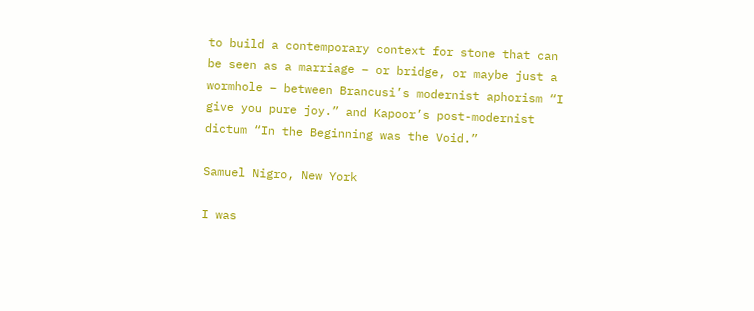to build a contemporary context for stone that can be seen as a marriage – or bridge, or maybe just a wormhole – between Brancusi’s modernist aphorism “I give you pure joy.” and Kapoor’s post-modernist dictum “In the Beginning was the Void.”

Samuel Nigro, New York

I was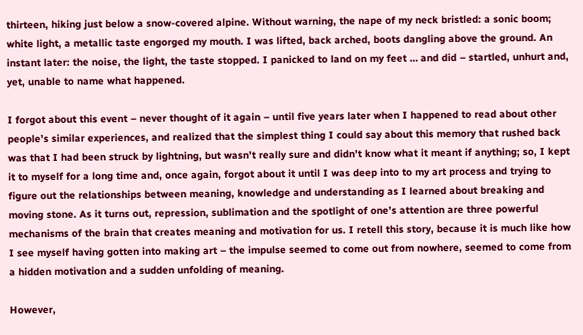thirteen, hiking just below a snow-covered alpine. Without warning, the nape of my neck bristled: a sonic boom; white light, a metallic taste engorged my mouth. I was lifted, back arched, boots dangling above the ground. An instant later: the noise, the light, the taste stopped. I panicked to land on my feet … and did – startled, unhurt and, yet, unable to name what happened.

I forgot about this event – never thought of it again – until five years later when I happened to read about other people’s similar experiences, and realized that the simplest thing I could say about this memory that rushed back was that I had been struck by lightning, but wasn’t really sure and didn’t know what it meant if anything; so, I kept it to myself for a long time and, once again, forgot about it until I was deep into to my art process and trying to figure out the relationships between meaning, knowledge and understanding as I learned about breaking and moving stone. As it turns out, repression, sublimation and the spotlight of one’s attention are three powerful mechanisms of the brain that creates meaning and motivation for us. I retell this story, because it is much like how I see myself having gotten into making art – the impulse seemed to come out from nowhere, seemed to come from a hidden motivation and a sudden unfolding of meaning.

However,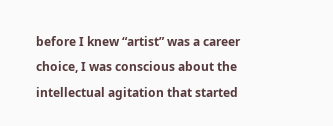before I knew “artist” was a career choice, I was conscious about the intellectual agitation that started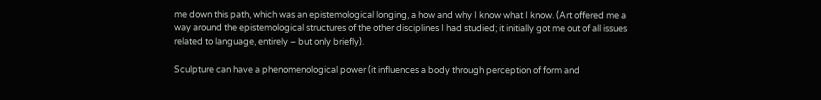me down this path, which was an epistemological longing, a how and why I know what I know. (Art offered me a way around the epistemological structures of the other disciplines I had studied; it initially got me out of all issues related to language, entirely – but only briefly).

Sculpture can have a phenomenological power (it influences a body through perception of form and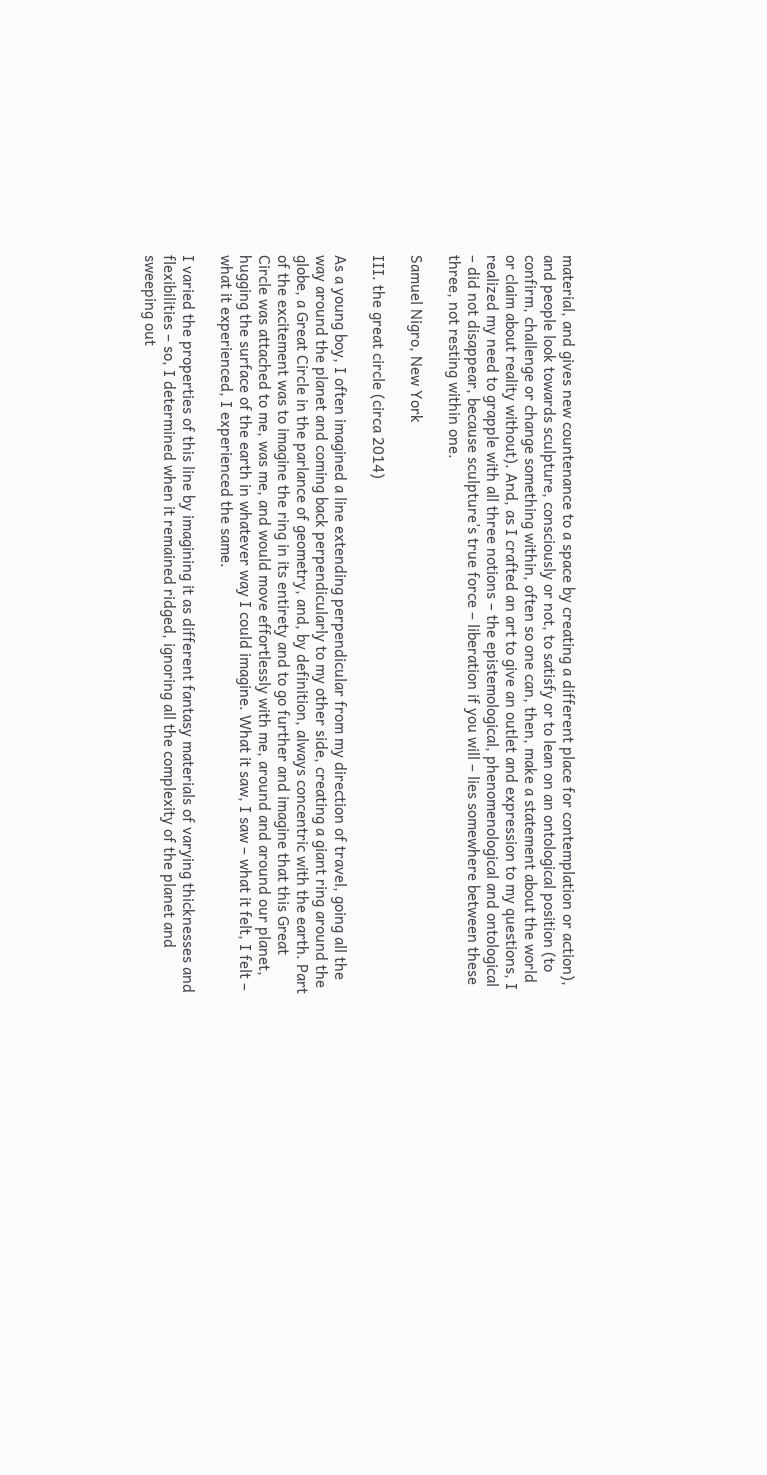material, and gives new countenance to a space by creating a different place for contemplation or action), and people look towards sculpture, consciously or not, to satisfy or to lean on an ontological position (to confirm, challenge or change something within, often so one can, then, make a statement about the world or claim about reality without). And, as I crafted an art to give an outlet and expression to my questions, I realized my need to grapple with all three notions – the epistemological, phenomenological and ontological – did not disappear, because sculpture’s true force – liberation if you will – lies somewhere between these three, not resting within one.

Samuel Nigro, New York

III. the great circle (circa 2014)

As a young boy, I often imagined a line extending perpendicular from my direction of travel, going all the way around the planet and coming back perpendicularly to my other side, creating a giant ring around the globe, a Great Circle in the parlance of geometry, and, by definition, always concentric with the earth. Part of the excitement was to imagine the ring in its entirety and to go further and imagine that this Great Circle was attached to me, was me, and would move effortlessly with me, around and around our planet, hugging the surface of the earth in whatever way I could imagine. What it saw, I saw – what it felt, I felt – what it experienced, I experienced the same.

I varied the properties of this line by imagining it as different fantasy materials of varying thicknesses and flexibilities – so, I determined when it remained ridged, ignoring all the complexity of the planet and sweeping out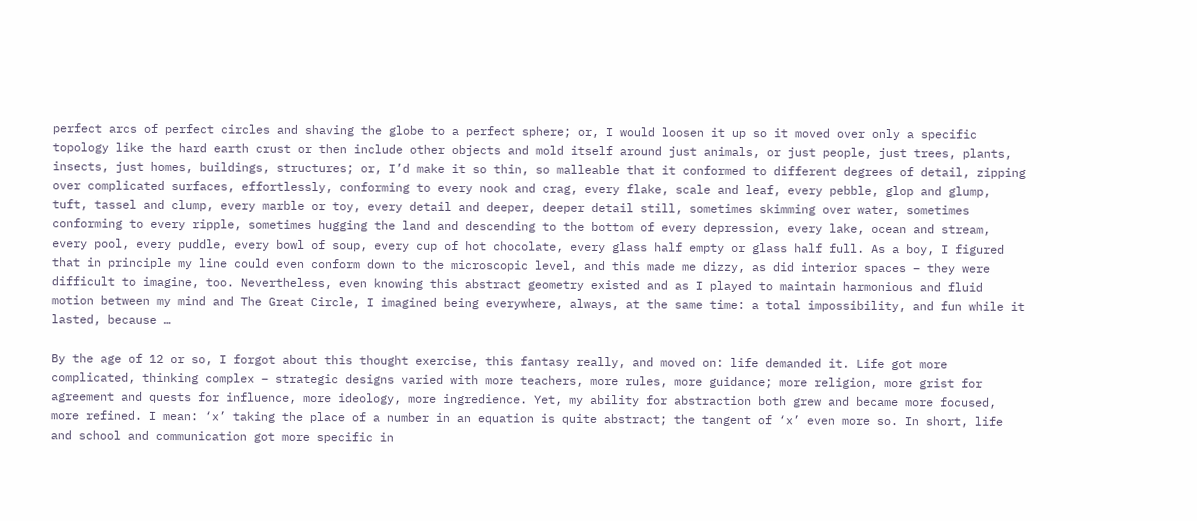perfect arcs of perfect circles and shaving the globe to a perfect sphere; or, I would loosen it up so it moved over only a specific topology like the hard earth crust or then include other objects and mold itself around just animals, or just people, just trees, plants, insects, just homes, buildings, structures; or, I’d make it so thin, so malleable that it conformed to different degrees of detail, zipping over complicated surfaces, effortlessly, conforming to every nook and crag, every flake, scale and leaf, every pebble, glop and glump, tuft, tassel and clump, every marble or toy, every detail and deeper, deeper detail still, sometimes skimming over water, sometimes conforming to every ripple, sometimes hugging the land and descending to the bottom of every depression, every lake, ocean and stream, every pool, every puddle, every bowl of soup, every cup of hot chocolate, every glass half empty or glass half full. As a boy, I figured that in principle my line could even conform down to the microscopic level, and this made me dizzy, as did interior spaces – they were difficult to imagine, too. Nevertheless, even knowing this abstract geometry existed and as I played to maintain harmonious and fluid motion between my mind and The Great Circle, I imagined being everywhere, always, at the same time: a total impossibility, and fun while it lasted, because …

By the age of 12 or so, I forgot about this thought exercise, this fantasy really, and moved on: life demanded it. Life got more complicated, thinking complex – strategic designs varied with more teachers, more rules, more guidance; more religion, more grist for agreement and quests for influence, more ideology, more ingredience. Yet, my ability for abstraction both grew and became more focused, more refined. I mean: ‘x’ taking the place of a number in an equation is quite abstract; the tangent of ‘x’ even more so. In short, life and school and communication got more specific in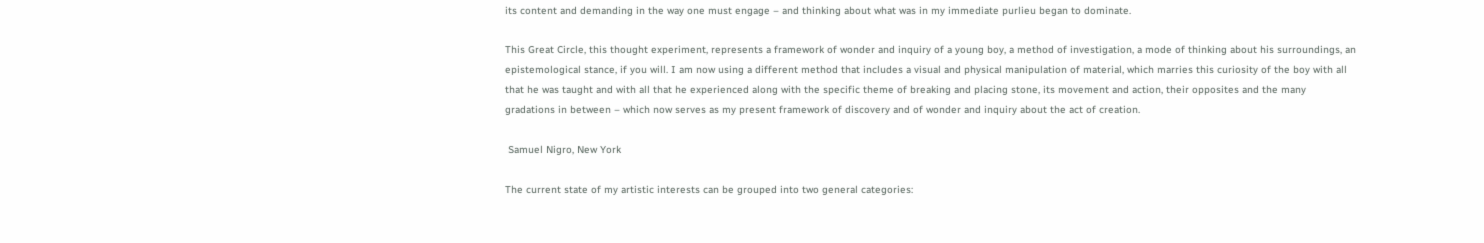its content and demanding in the way one must engage – and thinking about what was in my immediate purlieu began to dominate.

This Great Circle, this thought experiment, represents a framework of wonder and inquiry of a young boy, a method of investigation, a mode of thinking about his surroundings, an epistemological stance, if you will. I am now using a different method that includes a visual and physical manipulation of material, which marries this curiosity of the boy with all that he was taught and with all that he experienced along with the specific theme of breaking and placing stone, its movement and action, their opposites and the many gradations in between – which now serves as my present framework of discovery and of wonder and inquiry about the act of creation.

 Samuel Nigro, New York

The current state of my artistic interests can be grouped into two general categories: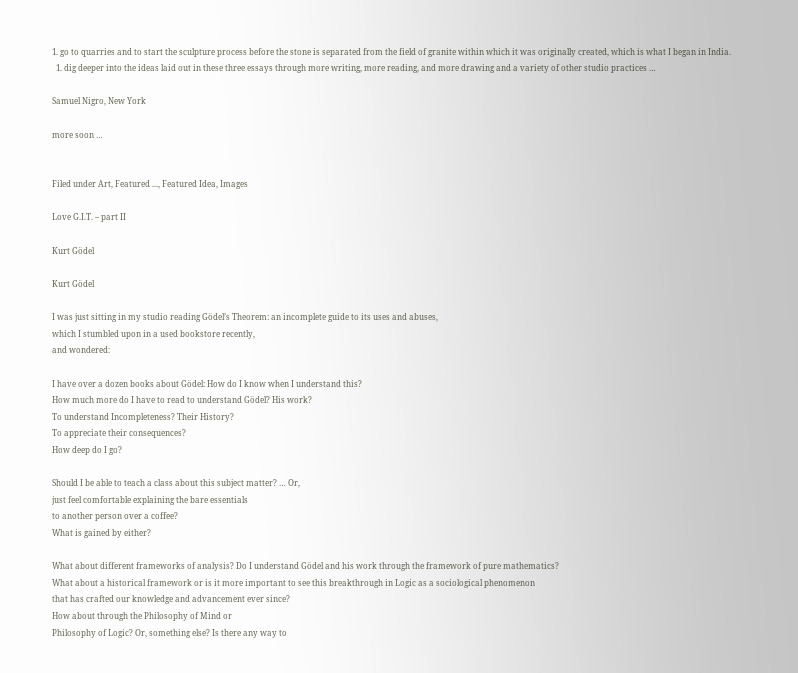1. go to quarries and to start the sculpture process before the stone is separated from the field of granite within which it was originally created, which is what I began in India.
  1. dig deeper into the ideas laid out in these three essays through more writing, more reading, and more drawing and a variety of other studio practices …

Samuel Nigro, New York

more soon …


Filed under Art, Featured ..., Featured Idea, Images

Love G.I.T. – part II

Kurt Gödel

Kurt Gödel

I was just sitting in my studio reading Gödel’s Theorem: an incomplete guide to its uses and abuses,
which I stumbled upon in a used bookstore recently,
and wondered:

I have over a dozen books about Gödel: How do I know when I understand this?
How much more do I have to read to understand Gödel? His work?
To understand Incompleteness? Their History?
To appreciate their consequences?
How deep do I go?

Should I be able to teach a class about this subject matter? … Or,
just feel comfortable explaining the bare essentials
to another person over a coffee?
What is gained by either?

What about different frameworks of analysis? Do I understand Gödel and his work through the framework of pure mathematics?
What about a historical framework or is it more important to see this breakthrough in Logic as a sociological phenomenon
that has crafted our knowledge and advancement ever since?
How about through the Philosophy of Mind or
Philosophy of Logic? Or, something else? Is there any way to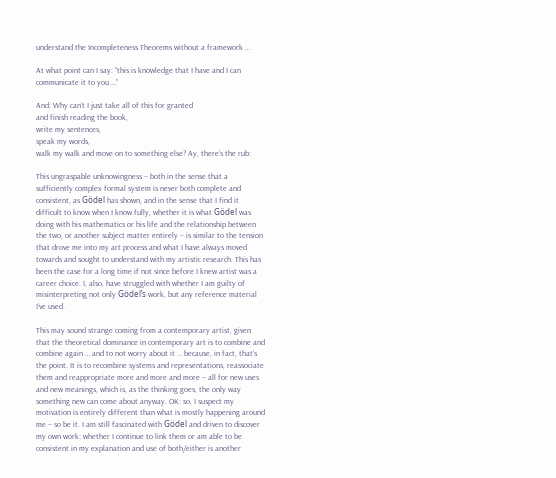understand the Incompleteness Theorems without a framework …

At what point can I say: “this is knowledge that I have and I can communicate it to you …”

And: Why can’t I just take all of this for granted
and finish reading the book,
write my sentences,
speak my words,
walk my walk and move on to something else? Ay, there’s the rub:

This ungraspable unknowingness – both in the sense that a sufficiently complex formal system is never both complete and consistent, as Gödel has shown, and in the sense that I find it difficult to know when I know fully, whether it is what Gödel was doing with his mathematics or his life and the relationship between the two, or another subject matter entirely – is similar to the tension that drove me into my art process and what I have always moved towards and sought to understand with my artistic research. This has been the case for a long time if not since before I knew artist was a career choice. I, also, have struggled with whether I am guilty of misinterpreting not only Gödel’s work, but any reference material I’ve used.

This may sound strange coming from a contemporary artist, given that the theoretical dominance in contemporary art is to combine and combine again … and to not worry about it … because, in fact, that’s the point. It is to recombine systems and representations, reassociate them and reappropriate more and more and more – all for new uses and new meanings, which is, as the thinking goes, the only way something new can come about anyway. OK: so, I suspect my motivation is entirely different than what is mostly happening around me – so be it. I am still fascinated with Gödel and driven to discover my own work: whether I continue to link them or am able to be consistent in my explanation and use of both/either is another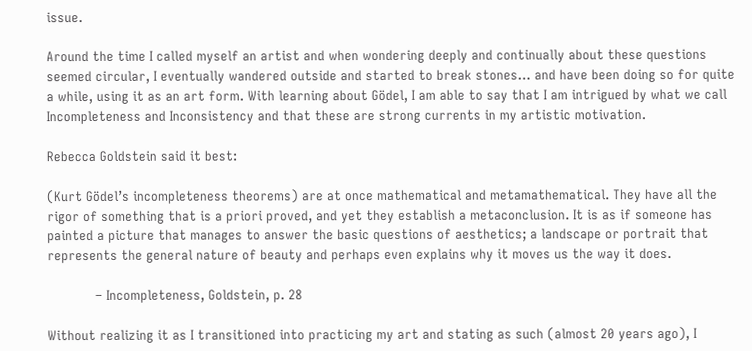issue.

Around the time I called myself an artist and when wondering deeply and continually about these questions seemed circular, I eventually wandered outside and started to break stones… and have been doing so for quite a while, using it as an art form. With learning about Gödel, I am able to say that I am intrigued by what we call Incompleteness and Inconsistency and that these are strong currents in my artistic motivation.

Rebecca Goldstein said it best:

(Kurt Gödel’s incompleteness theorems) are at once mathematical and metamathematical. They have all the rigor of something that is a priori proved, and yet they establish a metaconclusion. It is as if someone has painted a picture that manages to answer the basic questions of aesthetics; a landscape or portrait that represents the general nature of beauty and perhaps even explains why it moves us the way it does.

            – Incompleteness, Goldstein, p. 28

Without realizing it as I transitioned into practicing my art and stating as such (almost 20 years ago), I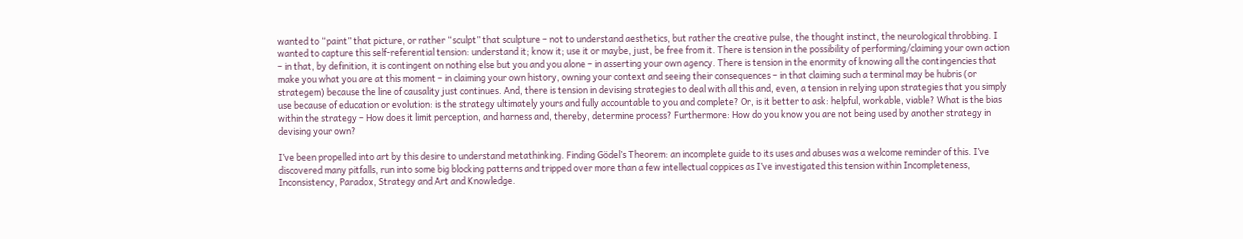wanted to “paint” that picture, or rather “sculpt” that sculpture – not to understand aesthetics, but rather the creative pulse, the thought instinct, the neurological throbbing. I wanted to capture this self-referential tension: understand it; know it; use it or maybe, just, be free from it. There is tension in the possibility of performing/claiming your own action – in that, by definition, it is contingent on nothing else but you and you alone – in asserting your own agency. There is tension in the enormity of knowing all the contingencies that make you what you are at this moment – in claiming your own history, owning your context and seeing their consequences – in that claiming such a terminal may be hubris (or strategem) because the line of causality just continues. And, there is tension in devising strategies to deal with all this and, even, a tension in relying upon strategies that you simply use because of education or evolution: is the strategy ultimately yours and fully accountable to you and complete? Or, is it better to ask: helpful, workable, viable? What is the bias within the strategy – How does it limit perception, and harness and, thereby, determine process? Furthermore: How do you know you are not being used by another strategy in devising your own?

I’ve been propelled into art by this desire to understand metathinking. Finding Gödel’s Theorem: an incomplete guide to its uses and abuses was a welcome reminder of this. I’ve discovered many pitfalls, run into some big blocking patterns and tripped over more than a few intellectual coppices as I’ve investigated this tension within Incompleteness, Inconsistency, Paradox, Strategy and Art and Knowledge.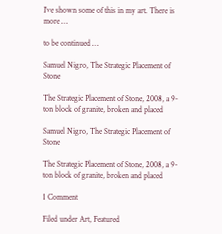I’ve shown some of this in my art. There is more …

to be continued …

Samuel Nigro, The Strategic Placement of Stone

The Strategic Placement of Stone, 2008, a 9-ton block of granite, broken and placed

Samuel Nigro, The Strategic Placement of Stone

The Strategic Placement of Stone, 2008, a 9-ton block of granite, broken and placed

1 Comment

Filed under Art, Featured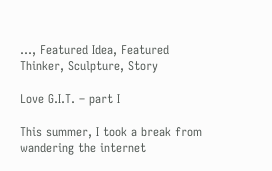..., Featured Idea, Featured Thinker, Sculpture, Story

Love G.I.T. – part I

This summer, I took a break from wandering the internet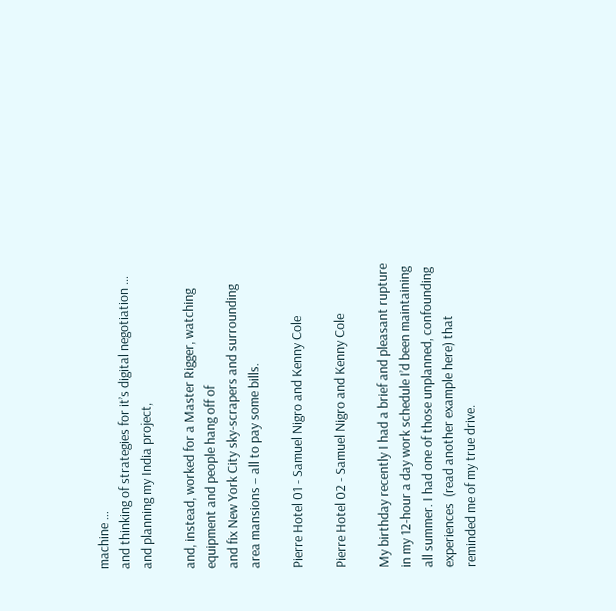machine …
and thinking of strategies for it’s digital negotiation …
and planning my India project,

and, instead, worked for a Master Rigger, watching equipment and people hang off of
and fix New York City sky-scrapers and surrounding area mansions – all to pay some bills.

Pierre Hotel 01 - Samuel Nigro and Kenny Cole

Pierre Hotel 02 - Samuel Nigro and Kenny Cole

My birthday recently I had a brief and pleasant rupture in my 12-hour a day work schedule I’d been maintaining all summer. I had one of those unplanned, confounding experiences  (read another example here) that reminded me of my true drive.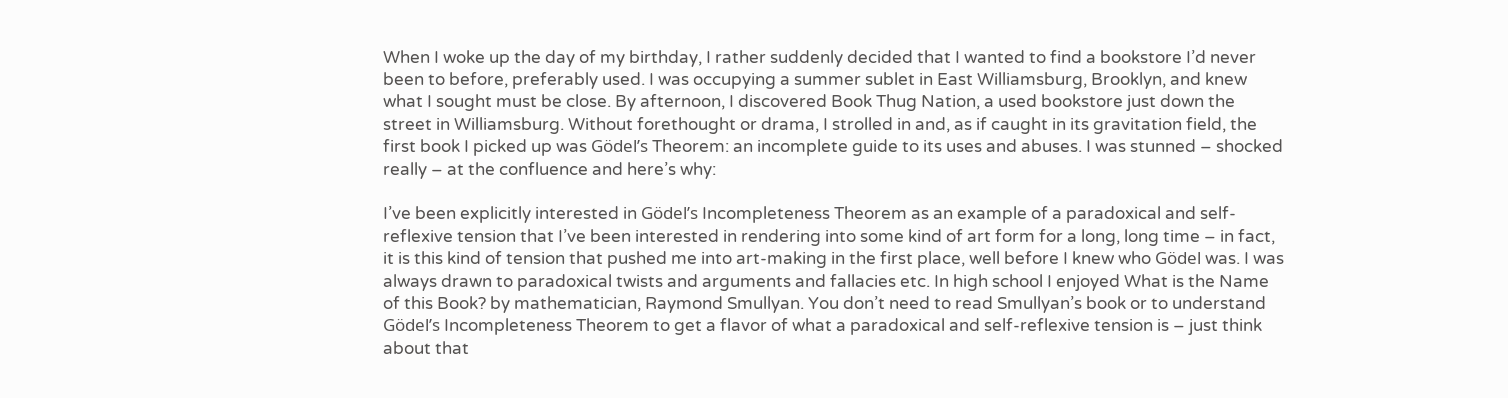When I woke up the day of my birthday, I rather suddenly decided that I wanted to find a bookstore I’d never been to before, preferably used. I was occupying a summer sublet in East Williamsburg, Brooklyn, and knew what I sought must be close. By afternoon, I discovered Book Thug Nation, a used bookstore just down the street in Williamsburg. Without forethought or drama, I strolled in and, as if caught in its gravitation field, the first book I picked up was Gödel’s Theorem: an incomplete guide to its uses and abuses. I was stunned – shocked really – at the confluence and here’s why:

I’ve been explicitly interested in Gödel’s Incompleteness Theorem as an example of a paradoxical and self-reflexive tension that I’ve been interested in rendering into some kind of art form for a long, long time – in fact, it is this kind of tension that pushed me into art-making in the first place, well before I knew who Gödel was. I was always drawn to paradoxical twists and arguments and fallacies etc. In high school I enjoyed What is the Name of this Book? by mathematician, Raymond Smullyan. You don’t need to read Smullyan’s book or to understand Gödel’s Incompleteness Theorem to get a flavor of what a paradoxical and self-reflexive tension is – just think about that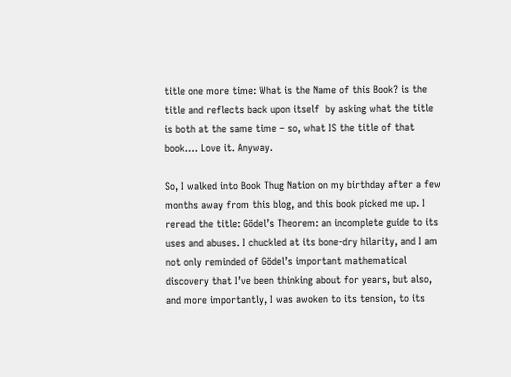title one more time: What is the Name of this Book? is the title and reflects back upon itself  by asking what the title is both at the same time – so, what IS the title of that book…. Love it. Anyway.

So, I walked into Book Thug Nation on my birthday after a few months away from this blog, and this book picked me up. I reread the title: Gödel’s Theorem: an incomplete guide to its uses and abuses. I chuckled at its bone-dry hilarity, and I am not only reminded of Gödel’s important mathematical discovery that I’ve been thinking about for years, but also, and more importantly, I was awoken to its tension, to its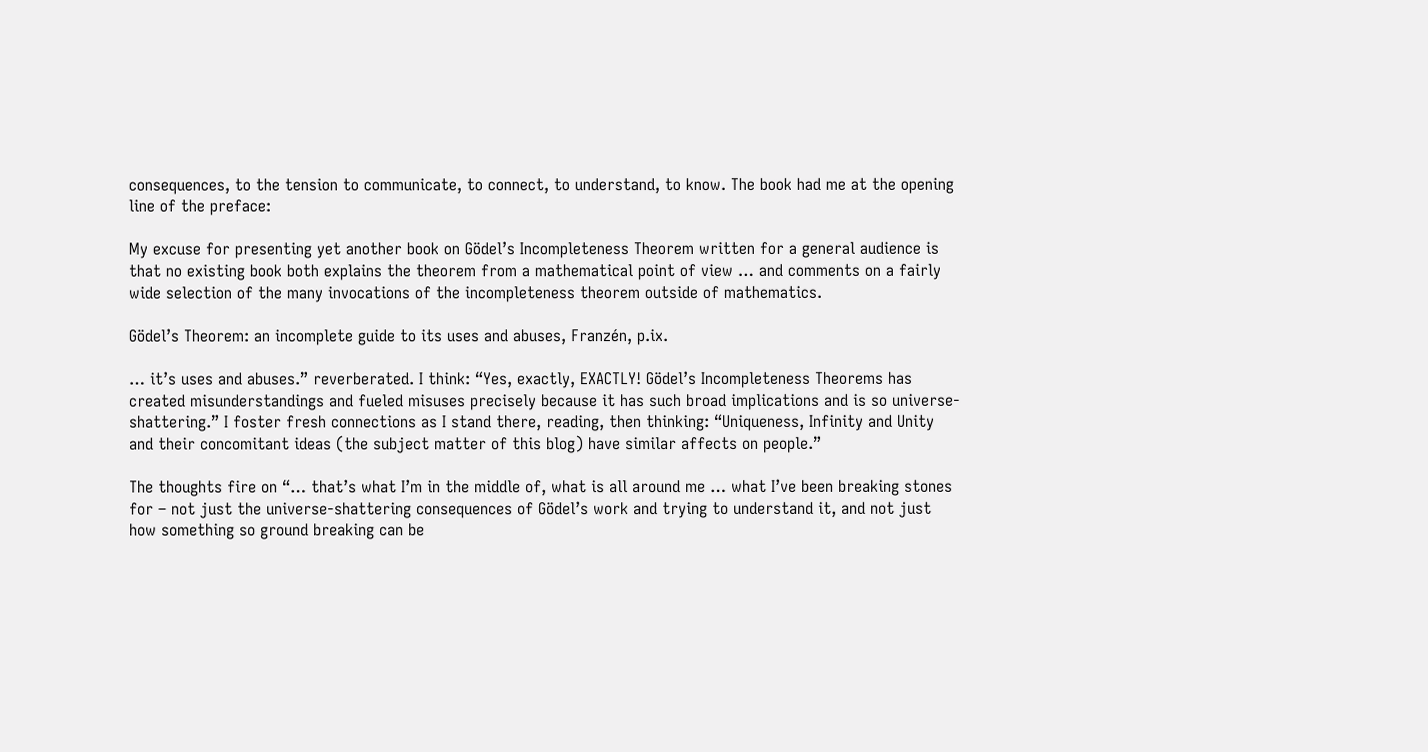consequences, to the tension to communicate, to connect, to understand, to know. The book had me at the opening line of the preface:

My excuse for presenting yet another book on Gödel’s Incompleteness Theorem written for a general audience is that no existing book both explains the theorem from a mathematical point of view … and comments on a fairly wide selection of the many invocations of the incompleteness theorem outside of mathematics.

Gödel’s Theorem: an incomplete guide to its uses and abuses, Franzén, p.ix.

… it’s uses and abuses.” reverberated. I think: “Yes, exactly, EXACTLY! Gödel’s Incompleteness Theorems has created misunderstandings and fueled misuses precisely because it has such broad implications and is so universe-shattering.” I foster fresh connections as I stand there, reading, then thinking: “Uniqueness, Infinity and Unity and their concomitant ideas (the subject matter of this blog) have similar affects on people.”

The thoughts fire on “… that’s what I’m in the middle of, what is all around me … what I’ve been breaking stones for – not just the universe-shattering consequences of Gödel’s work and trying to understand it, and not just how something so ground breaking can be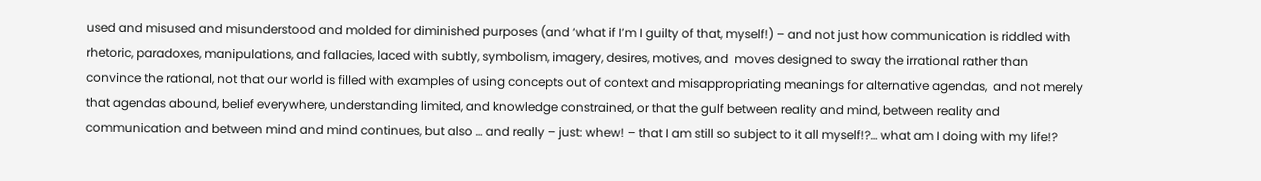used and misused and misunderstood and molded for diminished purposes (and ‘what if I’m I guilty of that, myself!) – and not just how communication is riddled with rhetoric, paradoxes, manipulations, and fallacies, laced with subtly, symbolism, imagery, desires, motives, and  moves designed to sway the irrational rather than convince the rational, not that our world is filled with examples of using concepts out of context and misappropriating meanings for alternative agendas,  and not merely that agendas abound, belief everywhere, understanding limited, and knowledge constrained, or that the gulf between reality and mind, between reality and communication and between mind and mind continues, but also … and really – just: whew! – that I am still so subject to it all myself!?… what am I doing with my life!?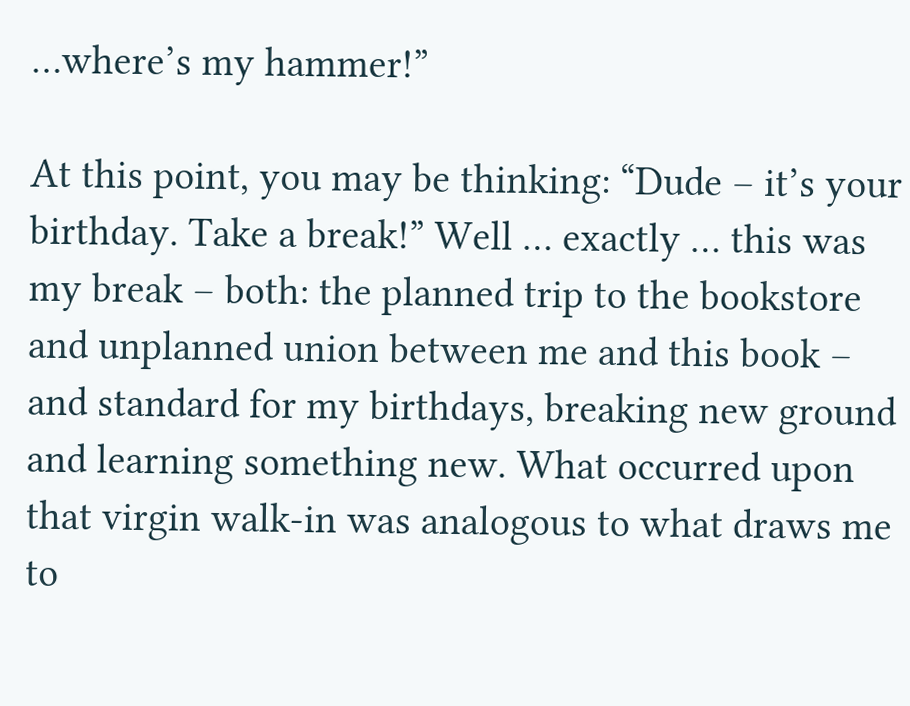…where’s my hammer!”

At this point, you may be thinking: “Dude – it’s your birthday. Take a break!” Well … exactly … this was my break – both: the planned trip to the bookstore and unplanned union between me and this book – and standard for my birthdays, breaking new ground and learning something new. What occurred upon that virgin walk-in was analogous to what draws me to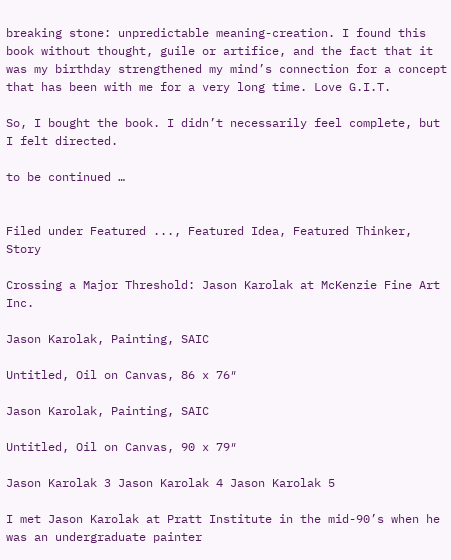breaking stone: unpredictable meaning-creation. I found this book without thought, guile or artifice, and the fact that it was my birthday strengthened my mind’s connection for a concept that has been with me for a very long time. Love G.I.T.

So, I bought the book. I didn’t necessarily feel complete, but I felt directed.

to be continued …


Filed under Featured ..., Featured Idea, Featured Thinker, Story

Crossing a Major Threshold: Jason Karolak at McKenzie Fine Art Inc.

Jason Karolak, Painting, SAIC

Untitled, Oil on Canvas, 86 x 76″

Jason Karolak, Painting, SAIC

Untitled, Oil on Canvas, 90 x 79″

Jason Karolak 3 Jason Karolak 4 Jason Karolak 5

I met Jason Karolak at Pratt Institute in the mid-90’s when he was an undergraduate painter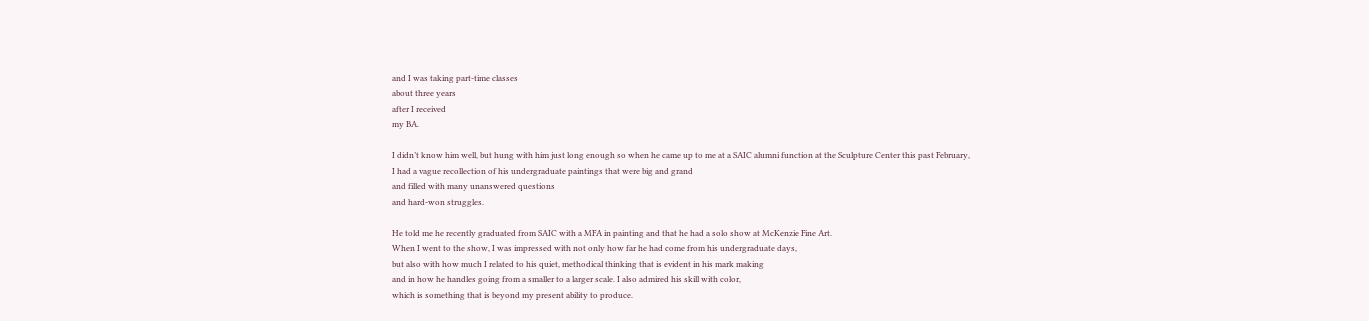and I was taking part-time classes
about three years
after I received
my BA.

I didn’t know him well, but hung with him just long enough so when he came up to me at a SAIC alumni function at the Sculpture Center this past February,
I had a vague recollection of his undergraduate paintings that were big and grand
and filled with many unanswered questions
and hard-won struggles.

He told me he recently graduated from SAIC with a MFA in painting and that he had a solo show at McKenzie Fine Art.
When I went to the show, I was impressed with not only how far he had come from his undergraduate days,
but also with how much I related to his quiet, methodical thinking that is evident in his mark making
and in how he handles going from a smaller to a larger scale. I also admired his skill with color,
which is something that is beyond my present ability to produce.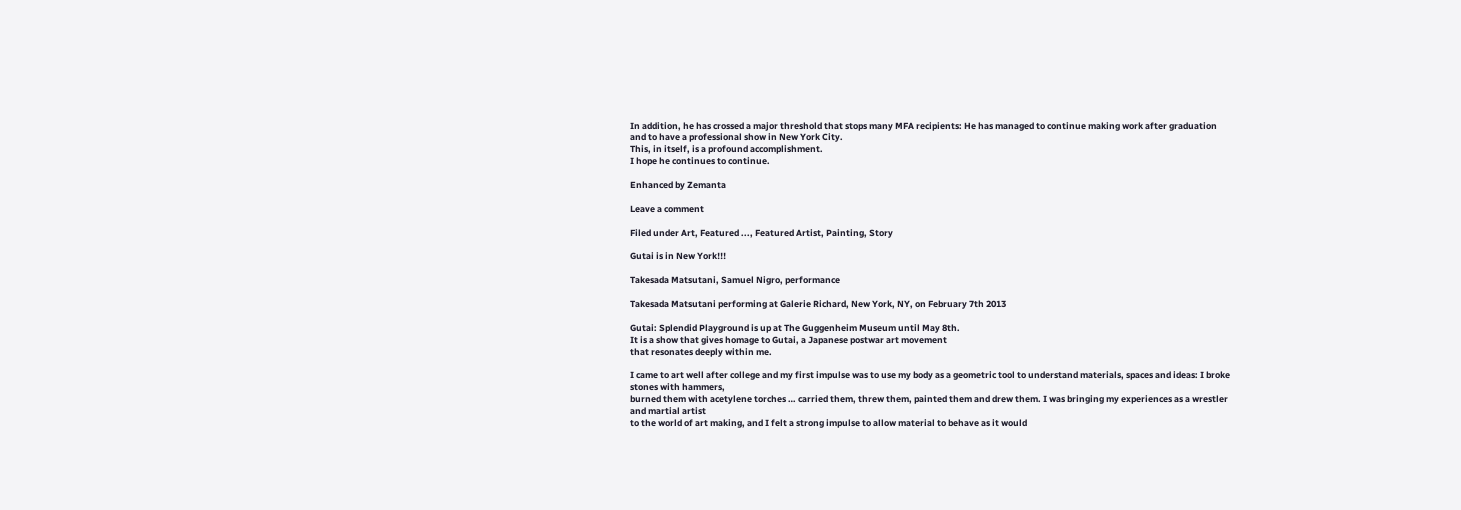In addition, he has crossed a major threshold that stops many MFA recipients: He has managed to continue making work after graduation
and to have a professional show in New York City.
This, in itself, is a profound accomplishment.
I hope he continues to continue.

Enhanced by Zemanta

Leave a comment

Filed under Art, Featured ..., Featured Artist, Painting, Story

Gutai is in New York!!!

Takesada Matsutani, Samuel Nigro, performance

Takesada Matsutani performing at Galerie Richard, New York, NY, on February 7th 2013

Gutai: Splendid Playground is up at The Guggenheim Museum until May 8th.
It is a show that gives homage to Gutai, a Japanese postwar art movement
that resonates deeply within me.

I came to art well after college and my first impulse was to use my body as a geometric tool to understand materials, spaces and ideas: I broke stones with hammers,
burned them with acetylene torches … carried them, threw them, painted them and drew them. I was bringing my experiences as a wrestler and martial artist
to the world of art making, and I felt a strong impulse to allow material to behave as it would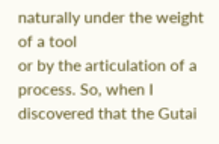naturally under the weight of a tool
or by the articulation of a process. So, when I discovered that the Gutai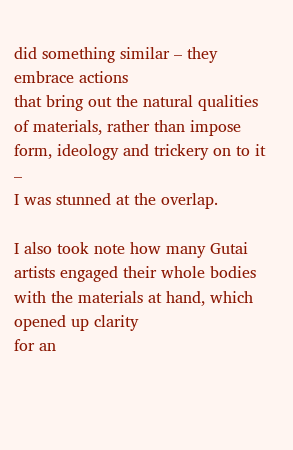did something similar – they embrace actions
that bring out the natural qualities of materials, rather than impose form, ideology and trickery on to it –
I was stunned at the overlap.

I also took note how many Gutai artists engaged their whole bodies
with the materials at hand, which opened up clarity
for an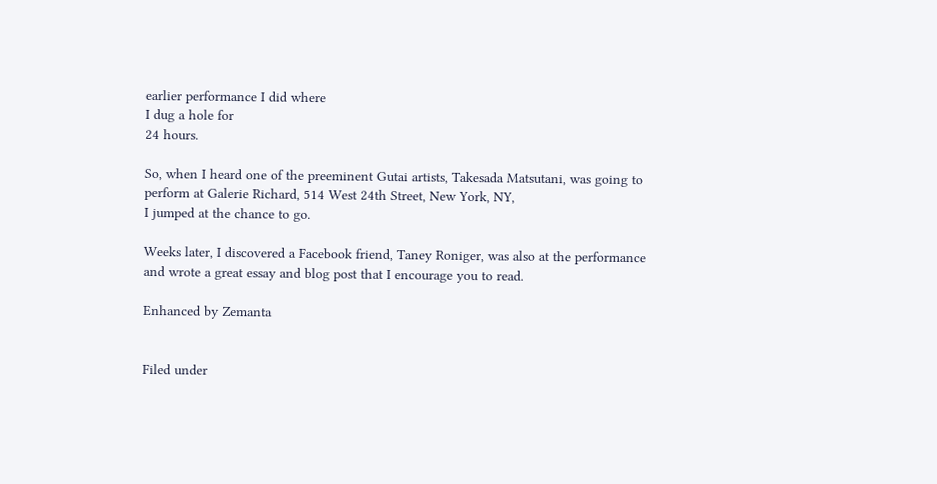earlier performance I did where
I dug a hole for
24 hours.

So, when I heard one of the preeminent Gutai artists, Takesada Matsutani, was going to perform at Galerie Richard, 514 West 24th Street, New York, NY,
I jumped at the chance to go.

Weeks later, I discovered a Facebook friend, Taney Roniger, was also at the performance
and wrote a great essay and blog post that I encourage you to read.

Enhanced by Zemanta


Filed under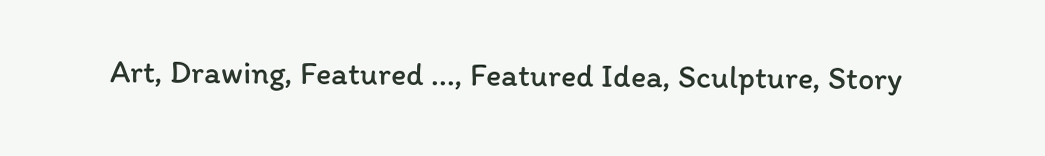Art, Drawing, Featured ..., Featured Idea, Sculpture, Story